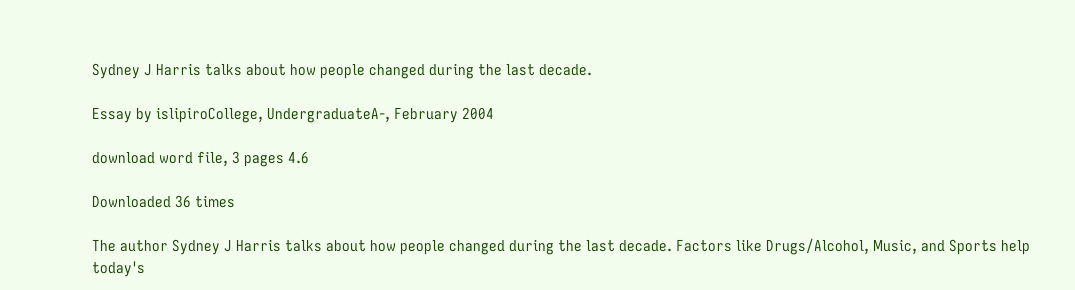Sydney J Harris talks about how people changed during the last decade.

Essay by islipiroCollege, UndergraduateA-, February 2004

download word file, 3 pages 4.6

Downloaded 36 times

The author Sydney J Harris talks about how people changed during the last decade. Factors like Drugs/Alcohol, Music, and Sports help today's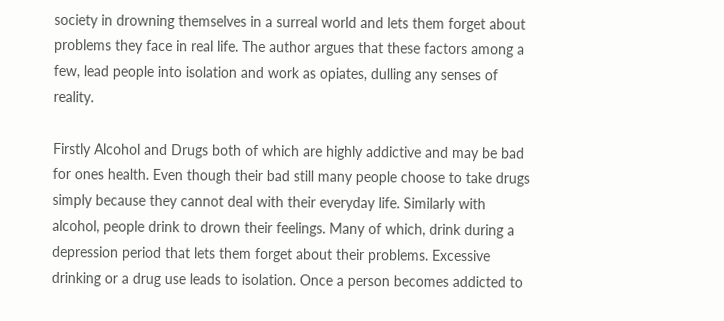society in drowning themselves in a surreal world and lets them forget about problems they face in real life. The author argues that these factors among a few, lead people into isolation and work as opiates, dulling any senses of reality.

Firstly Alcohol and Drugs both of which are highly addictive and may be bad for ones health. Even though their bad still many people choose to take drugs simply because they cannot deal with their everyday life. Similarly with alcohol, people drink to drown their feelings. Many of which, drink during a depression period that lets them forget about their problems. Excessive drinking or a drug use leads to isolation. Once a person becomes addicted to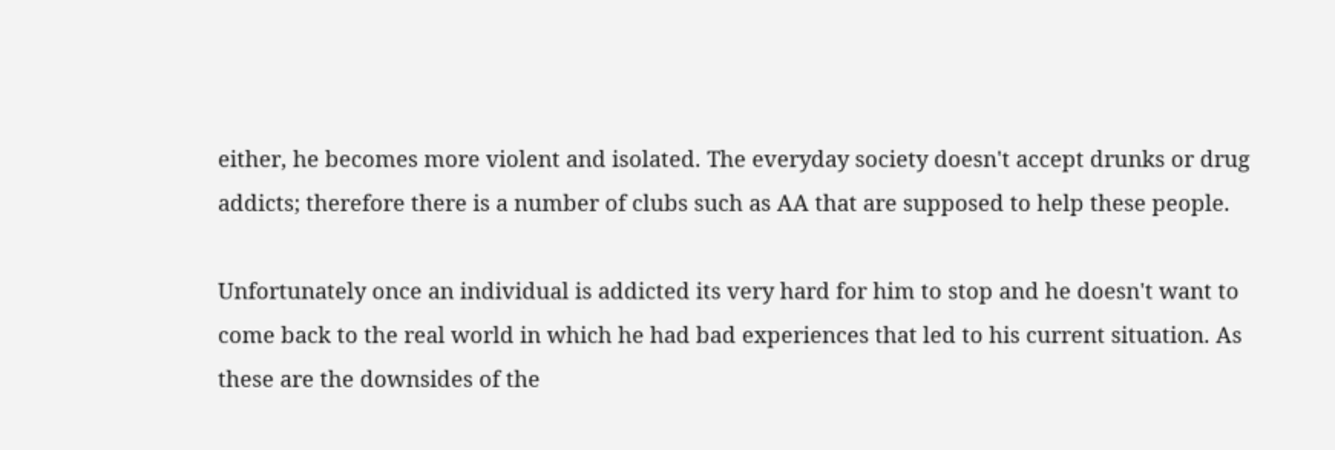either, he becomes more violent and isolated. The everyday society doesn't accept drunks or drug addicts; therefore there is a number of clubs such as AA that are supposed to help these people.

Unfortunately once an individual is addicted its very hard for him to stop and he doesn't want to come back to the real world in which he had bad experiences that led to his current situation. As these are the downsides of the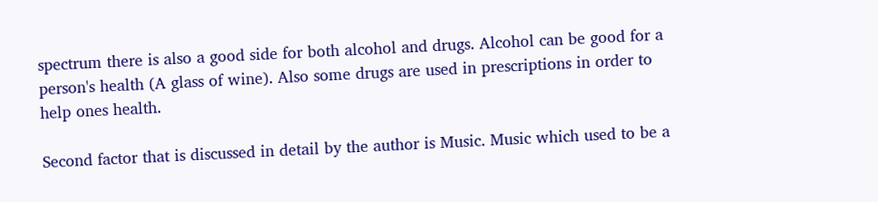spectrum there is also a good side for both alcohol and drugs. Alcohol can be good for a person's health (A glass of wine). Also some drugs are used in prescriptions in order to help ones health.

Second factor that is discussed in detail by the author is Music. Music which used to be a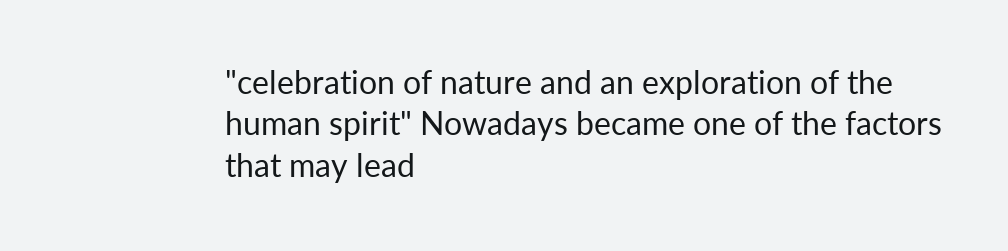"celebration of nature and an exploration of the human spirit" Nowadays became one of the factors that may lead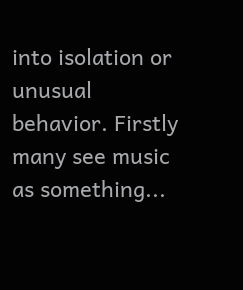into isolation or unusual behavior. Firstly many see music as something...